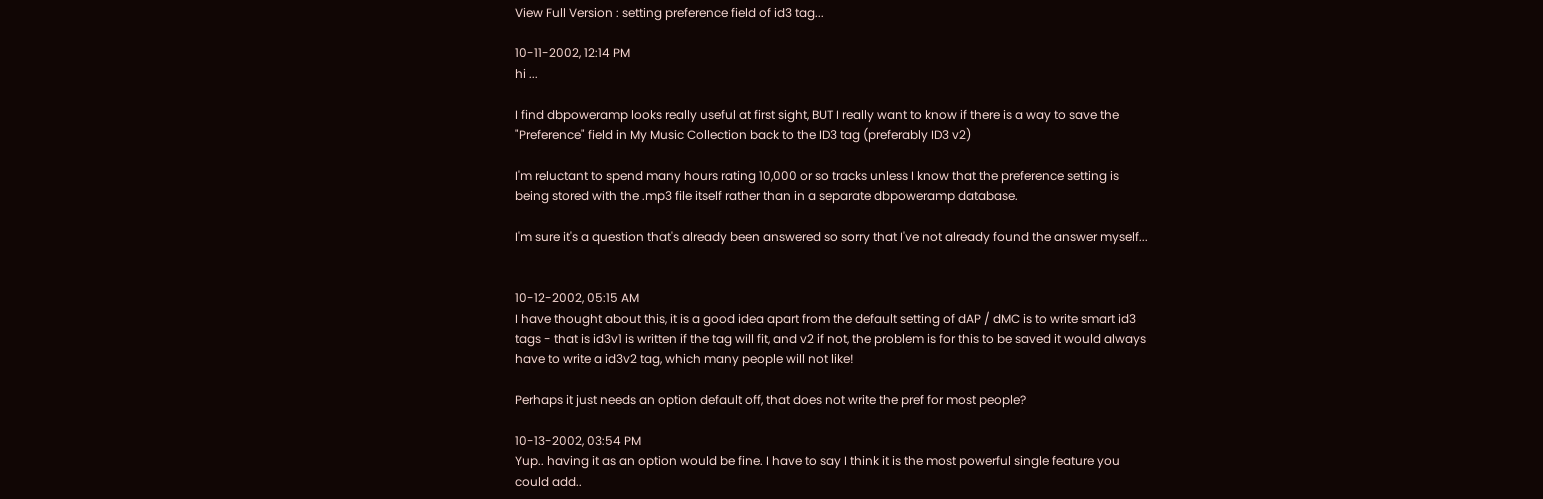View Full Version : setting preference field of id3 tag...

10-11-2002, 12:14 PM
hi ...

I find dbpoweramp looks really useful at first sight, BUT I really want to know if there is a way to save the "Preference" field in My Music Collection back to the ID3 tag (preferably ID3 v2)

I'm reluctant to spend many hours rating 10,000 or so tracks unless I know that the preference setting is being stored with the .mp3 file itself rather than in a separate dbpoweramp database.

I'm sure it's a question that's already been answered so sorry that I've not already found the answer myself...


10-12-2002, 05:15 AM
I have thought about this, it is a good idea apart from the default setting of dAP / dMC is to write smart id3 tags - that is id3v1 is written if the tag will fit, and v2 if not, the problem is for this to be saved it would always have to write a id3v2 tag, which many people will not like!

Perhaps it just needs an option default off, that does not write the pref for most people?

10-13-2002, 03:54 PM
Yup.. having it as an option would be fine. I have to say I think it is the most powerful single feature you could add..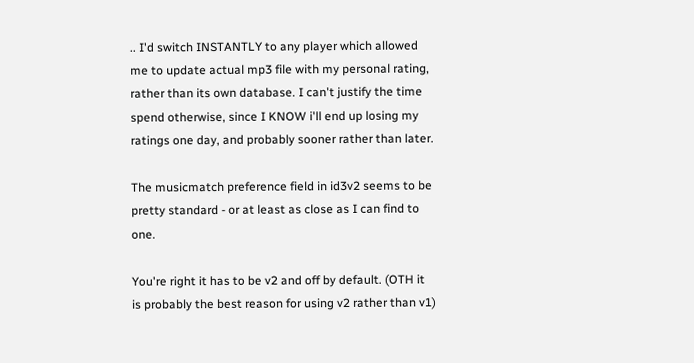.. I'd switch INSTANTLY to any player which allowed me to update actual mp3 file with my personal rating, rather than its own database. I can't justify the time spend otherwise, since I KNOW i'll end up losing my ratings one day, and probably sooner rather than later.

The musicmatch preference field in id3v2 seems to be pretty standard - or at least as close as I can find to one.

You're right it has to be v2 and off by default. (OTH it is probably the best reason for using v2 rather than v1)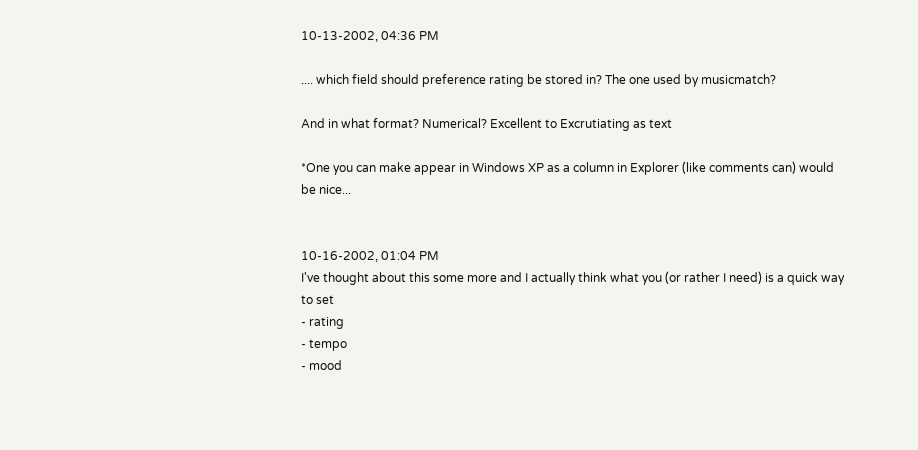10-13-2002, 04:36 PM

.... which field should preference rating be stored in? The one used by musicmatch?

And in what format? Numerical? Excellent to Excrutiating as text

*One you can make appear in Windows XP as a column in Explorer (like comments can) would be nice...


10-16-2002, 01:04 PM
I've thought about this some more and I actually think what you (or rather I need) is a quick way to set
- rating
- tempo
- mood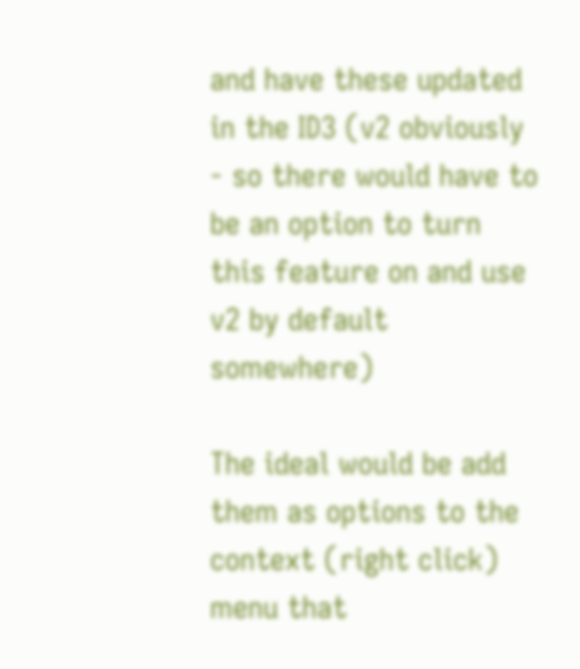and have these updated in the ID3 (v2 obviously - so there would have to be an option to turn this feature on and use v2 by default somewhere)

The ideal would be add them as options to the context (right click) menu that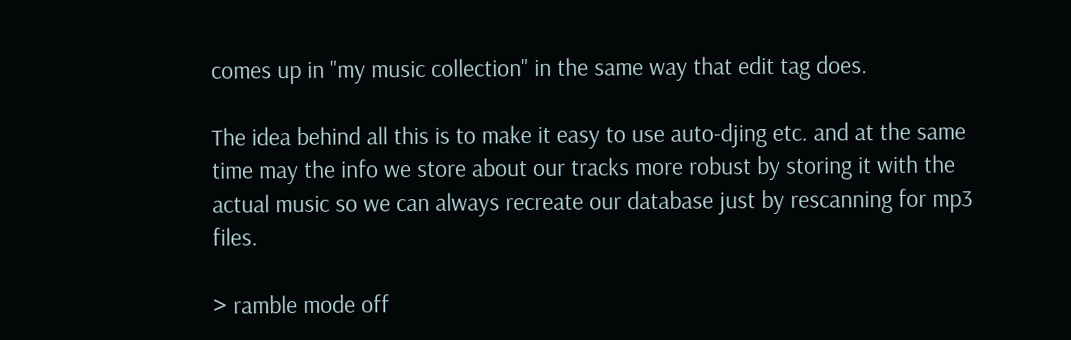comes up in "my music collection" in the same way that edit tag does.

The idea behind all this is to make it easy to use auto-djing etc. and at the same time may the info we store about our tracks more robust by storing it with the actual music so we can always recreate our database just by rescanning for mp3 files.

> ramble mode off